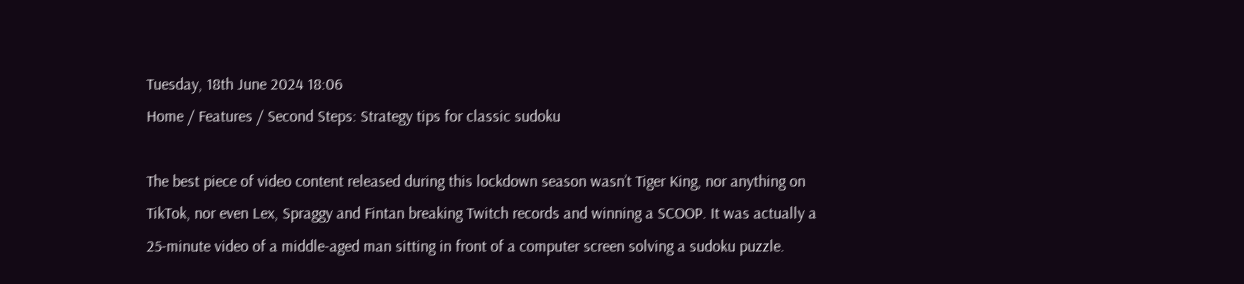Tuesday, 18th June 2024 18:06
Home / Features / Second Steps: Strategy tips for classic sudoku

The best piece of video content released during this lockdown season wasn’t Tiger King, nor anything on TikTok, nor even Lex, Spraggy and Fintan breaking Twitch records and winning a SCOOP. It was actually a 25-minute video of a middle-aged man sitting in front of a computer screen solving a sudoku puzzle.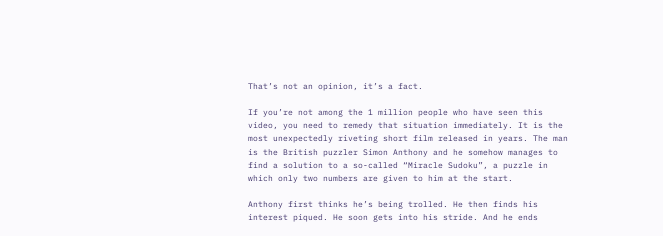That’s not an opinion, it’s a fact.

If you’re not among the 1 million people who have seen this video, you need to remedy that situation immediately. It is the most unexpectedly riveting short film released in years. The man is the British puzzler Simon Anthony and he somehow manages to find a solution to a so-called “Miracle Sudoku”, a puzzle in which only two numbers are given to him at the start.

Anthony first thinks he’s being trolled. He then finds his interest piqued. He soon gets into his stride. And he ends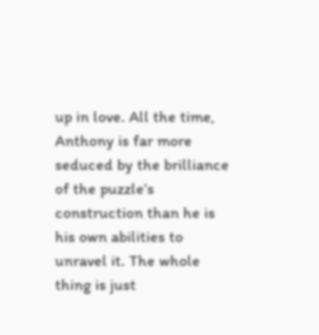up in love. All the time, Anthony is far more seduced by the brilliance of the puzzle’s construction than he is his own abilities to unravel it. The whole thing is just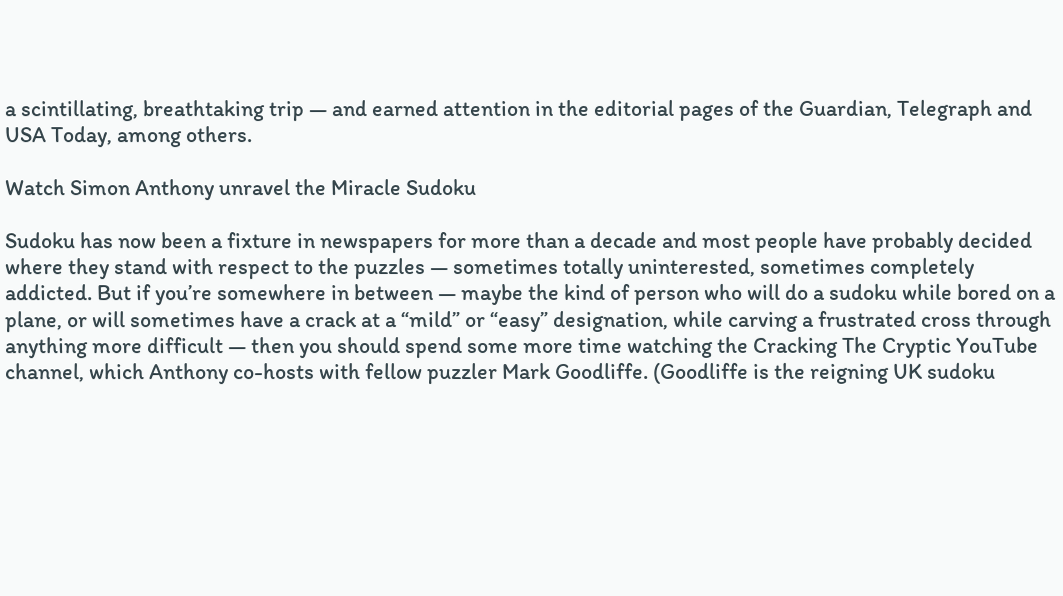a scintillating, breathtaking trip — and earned attention in the editorial pages of the Guardian, Telegraph and USA Today, among others.

Watch Simon Anthony unravel the Miracle Sudoku

Sudoku has now been a fixture in newspapers for more than a decade and most people have probably decided where they stand with respect to the puzzles — sometimes totally uninterested, sometimes completely addicted. But if you’re somewhere in between — maybe the kind of person who will do a sudoku while bored on a plane, or will sometimes have a crack at a “mild” or “easy” designation, while carving a frustrated cross through anything more difficult — then you should spend some more time watching the Cracking The Cryptic YouTube channel, which Anthony co-hosts with fellow puzzler Mark Goodliffe. (Goodliffe is the reigning UK sudoku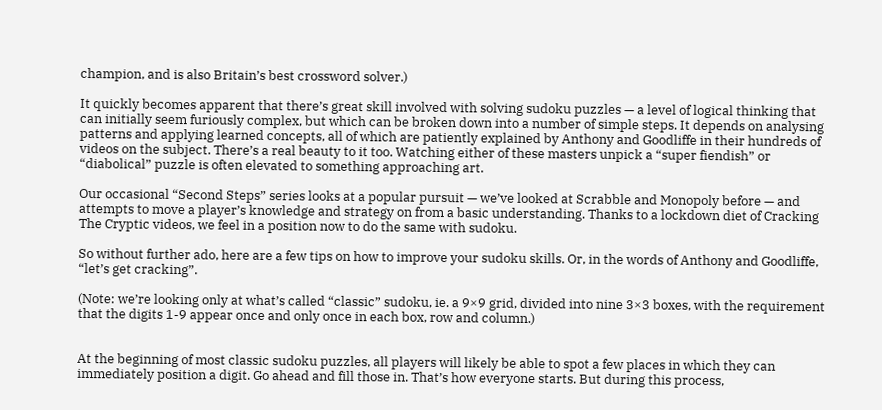champion, and is also Britain’s best crossword solver.)

It quickly becomes apparent that there’s great skill involved with solving sudoku puzzles — a level of logical thinking that can initially seem furiously complex, but which can be broken down into a number of simple steps. It depends on analysing patterns and applying learned concepts, all of which are patiently explained by Anthony and Goodliffe in their hundreds of videos on the subject. There’s a real beauty to it too. Watching either of these masters unpick a “super fiendish” or “diabolical” puzzle is often elevated to something approaching art.

Our occasional “Second Steps” series looks at a popular pursuit — we’ve looked at Scrabble and Monopoly before — and attempts to move a player’s knowledge and strategy on from a basic understanding. Thanks to a lockdown diet of Cracking The Cryptic videos, we feel in a position now to do the same with sudoku.

So without further ado, here are a few tips on how to improve your sudoku skills. Or, in the words of Anthony and Goodliffe, “let’s get cracking”.

(Note: we’re looking only at what’s called “classic” sudoku, ie. a 9×9 grid, divided into nine 3×3 boxes, with the requirement that the digits 1-9 appear once and only once in each box, row and column.)


At the beginning of most classic sudoku puzzles, all players will likely be able to spot a few places in which they can immediately position a digit. Go ahead and fill those in. That’s how everyone starts. But during this process,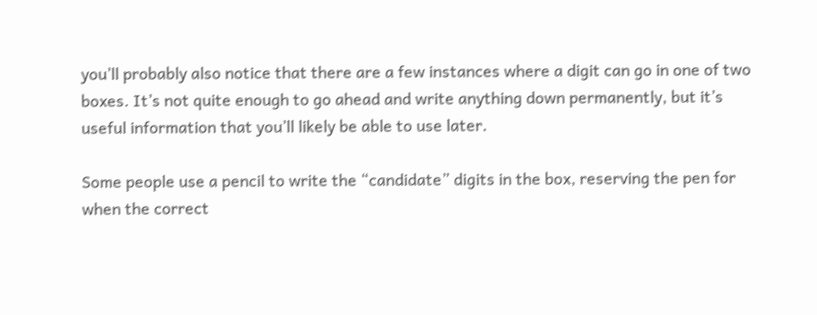you’ll probably also notice that there are a few instances where a digit can go in one of two boxes. It’s not quite enough to go ahead and write anything down permanently, but it’s useful information that you’ll likely be able to use later.

Some people use a pencil to write the “candidate” digits in the box, reserving the pen for when the correct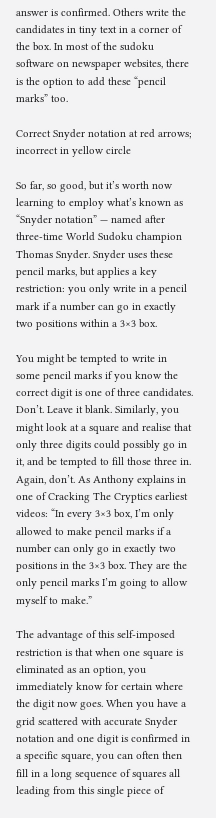answer is confirmed. Others write the candidates in tiny text in a corner of the box. In most of the sudoku software on newspaper websites, there is the option to add these “pencil marks” too.

Correct Snyder notation at red arrows; incorrect in yellow circle

So far, so good, but it’s worth now learning to employ what’s known as “Snyder notation” — named after three-time World Sudoku champion Thomas Snyder. Snyder uses these pencil marks, but applies a key restriction: you only write in a pencil mark if a number can go in exactly two positions within a 3×3 box.

You might be tempted to write in some pencil marks if you know the correct digit is one of three candidates. Don’t. Leave it blank. Similarly, you might look at a square and realise that only three digits could possibly go in it, and be tempted to fill those three in. Again, don’t. As Anthony explains in one of Cracking The Cryptics earliest videos: “In every 3×3 box, I’m only allowed to make pencil marks if a number can only go in exactly two positions in the 3×3 box. They are the only pencil marks I’m going to allow myself to make.”

The advantage of this self-imposed restriction is that when one square is eliminated as an option, you immediately know for certain where the digit now goes. When you have a grid scattered with accurate Snyder notation and one digit is confirmed in a specific square, you can often then fill in a long sequence of squares all leading from this single piece of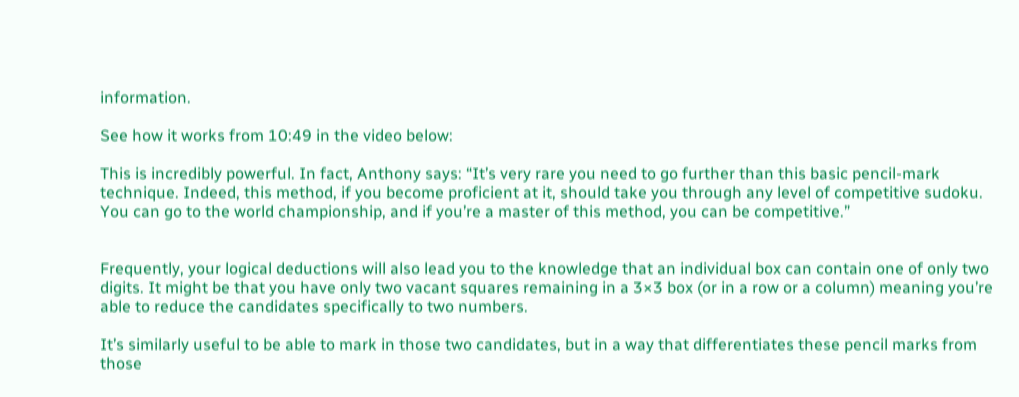information.

See how it works from 10:49 in the video below:

This is incredibly powerful. In fact, Anthony says: “It’s very rare you need to go further than this basic pencil-mark technique. Indeed, this method, if you become proficient at it, should take you through any level of competitive sudoku. You can go to the world championship, and if you’re a master of this method, you can be competitive.”


Frequently, your logical deductions will also lead you to the knowledge that an individual box can contain one of only two digits. It might be that you have only two vacant squares remaining in a 3×3 box (or in a row or a column) meaning you’re able to reduce the candidates specifically to two numbers.

It’s similarly useful to be able to mark in those two candidates, but in a way that differentiates these pencil marks from those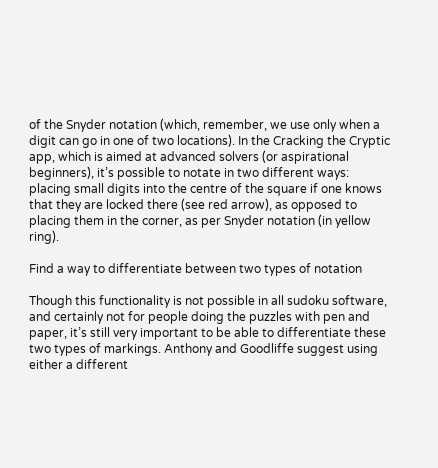of the Snyder notation (which, remember, we use only when a digit can go in one of two locations). In the Cracking the Cryptic app, which is aimed at advanced solvers (or aspirational beginners), it’s possible to notate in two different ways: placing small digits into the centre of the square if one knows that they are locked there (see red arrow), as opposed to placing them in the corner, as per Snyder notation (in yellow ring).

Find a way to differentiate between two types of notation

Though this functionality is not possible in all sudoku software, and certainly not for people doing the puzzles with pen and paper, it’s still very important to be able to differentiate these two types of markings. Anthony and Goodliffe suggest using either a different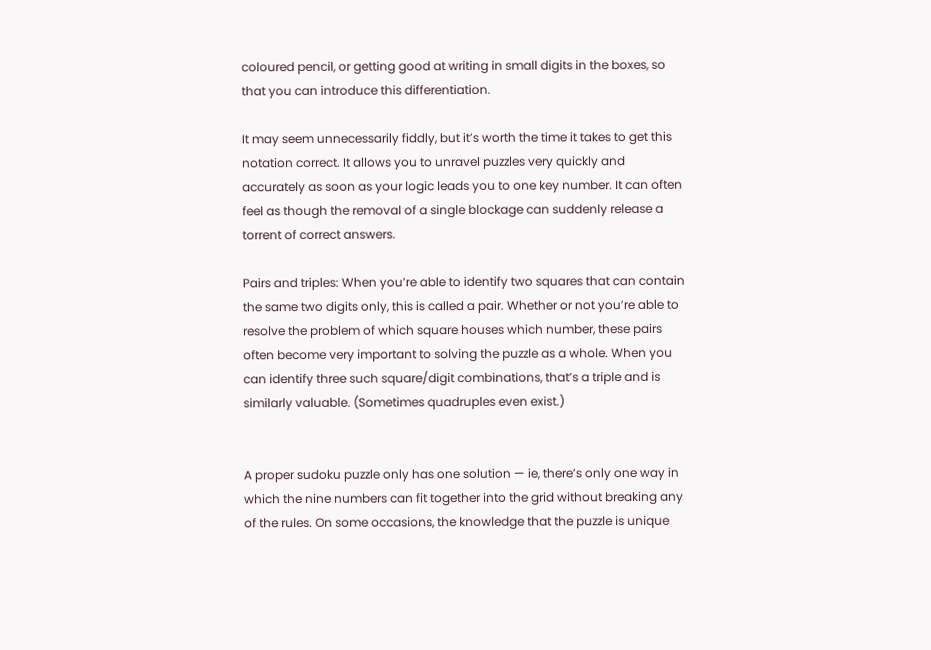coloured pencil, or getting good at writing in small digits in the boxes, so that you can introduce this differentiation.

It may seem unnecessarily fiddly, but it’s worth the time it takes to get this notation correct. It allows you to unravel puzzles very quickly and accurately as soon as your logic leads you to one key number. It can often feel as though the removal of a single blockage can suddenly release a torrent of correct answers.

Pairs and triples: When you’re able to identify two squares that can contain the same two digits only, this is called a pair. Whether or not you’re able to resolve the problem of which square houses which number, these pairs often become very important to solving the puzzle as a whole. When you can identify three such square/digit combinations, that’s a triple and is similarly valuable. (Sometimes quadruples even exist.)


A proper sudoku puzzle only has one solution — ie, there’s only one way in which the nine numbers can fit together into the grid without breaking any of the rules. On some occasions, the knowledge that the puzzle is unique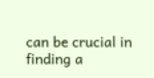can be crucial in finding a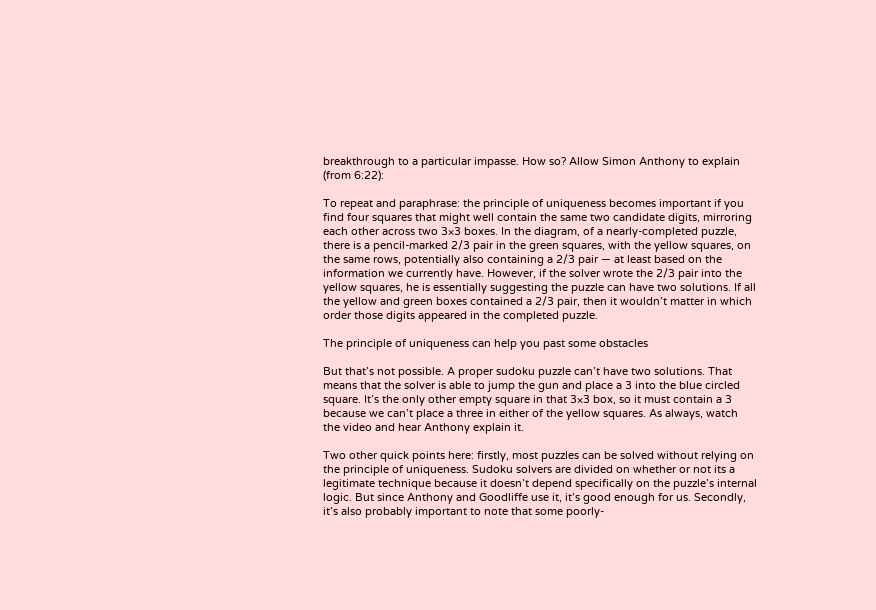breakthrough to a particular impasse. How so? Allow Simon Anthony to explain (from 6:22):

To repeat and paraphrase: the principle of uniqueness becomes important if you find four squares that might well contain the same two candidate digits, mirroring each other across two 3×3 boxes. In the diagram, of a nearly-completed puzzle, there is a pencil-marked 2/3 pair in the green squares, with the yellow squares, on the same rows, potentially also containing a 2/3 pair — at least based on the information we currently have. However, if the solver wrote the 2/3 pair into the yellow squares, he is essentially suggesting the puzzle can have two solutions. If all the yellow and green boxes contained a 2/3 pair, then it wouldn’t matter in which order those digits appeared in the completed puzzle.

The principle of uniqueness can help you past some obstacles

But that’s not possible. A proper sudoku puzzle can’t have two solutions. That means that the solver is able to jump the gun and place a 3 into the blue circled square. It’s the only other empty square in that 3×3 box, so it must contain a 3 because we can’t place a three in either of the yellow squares. As always, watch the video and hear Anthony explain it.

Two other quick points here: firstly, most puzzles can be solved without relying on the principle of uniqueness. Sudoku solvers are divided on whether or not its a legitimate technique because it doesn’t depend specifically on the puzzle’s internal logic. But since Anthony and Goodliffe use it, it’s good enough for us. Secondly, it’s also probably important to note that some poorly-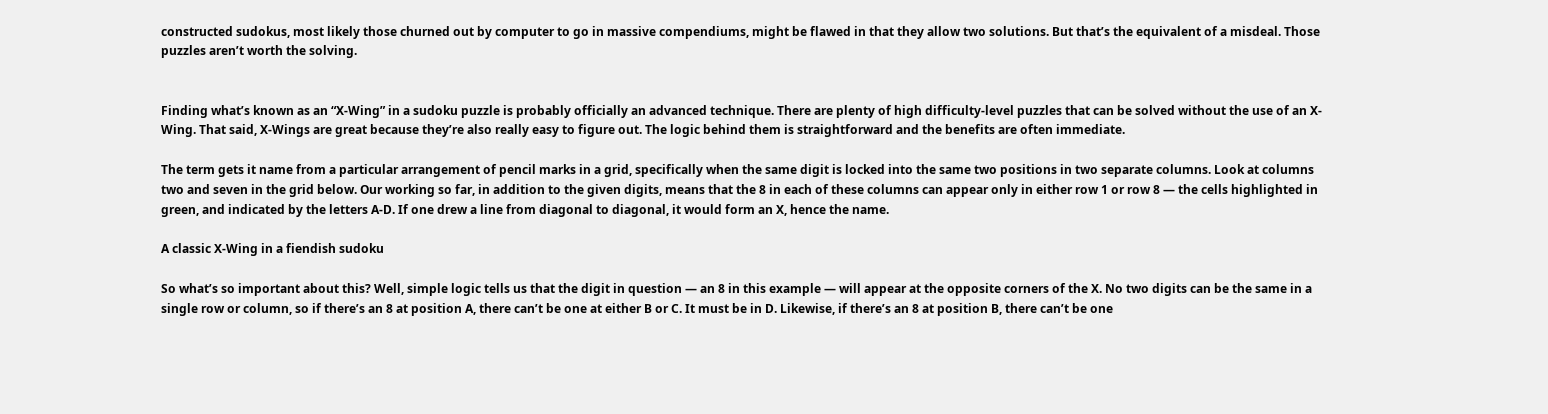constructed sudokus, most likely those churned out by computer to go in massive compendiums, might be flawed in that they allow two solutions. But that’s the equivalent of a misdeal. Those puzzles aren’t worth the solving.


Finding what’s known as an “X-Wing” in a sudoku puzzle is probably officially an advanced technique. There are plenty of high difficulty-level puzzles that can be solved without the use of an X-Wing. That said, X-Wings are great because they’re also really easy to figure out. The logic behind them is straightforward and the benefits are often immediate.

The term gets it name from a particular arrangement of pencil marks in a grid, specifically when the same digit is locked into the same two positions in two separate columns. Look at columns two and seven in the grid below. Our working so far, in addition to the given digits, means that the 8 in each of these columns can appear only in either row 1 or row 8 — the cells highlighted in green, and indicated by the letters A-D. If one drew a line from diagonal to diagonal, it would form an X, hence the name.

A classic X-Wing in a fiendish sudoku

So what’s so important about this? Well, simple logic tells us that the digit in question — an 8 in this example — will appear at the opposite corners of the X. No two digits can be the same in a single row or column, so if there’s an 8 at position A, there can’t be one at either B or C. It must be in D. Likewise, if there’s an 8 at position B, there can’t be one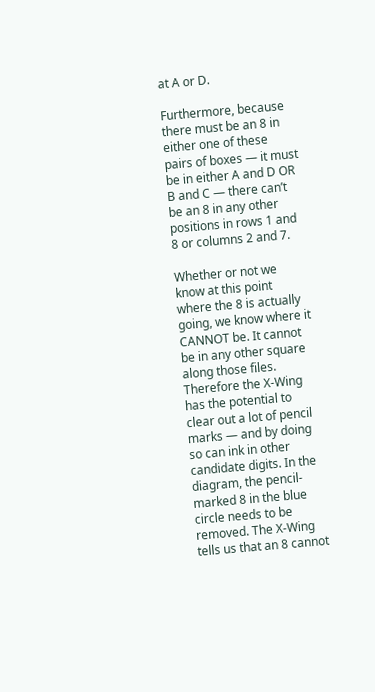at A or D.

Furthermore, because there must be an 8 in either one of these pairs of boxes — it must be in either A and D OR B and C — there can’t be an 8 in any other positions in rows 1 and 8 or columns 2 and 7.

Whether or not we know at this point where the 8 is actually going, we know where it CANNOT be. It cannot be in any other square along those files. Therefore the X-Wing has the potential to clear out a lot of pencil marks — and by doing so can ink in other candidate digits. In the diagram, the pencil-marked 8 in the blue circle needs to be removed. The X-Wing tells us that an 8 cannot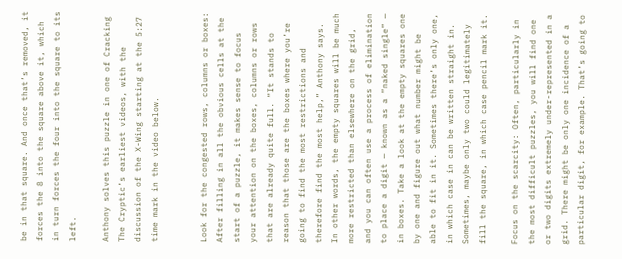be in that square. And once that’s removed, it forces the 8 into the square above it, which in turn forces the four into the square to its left.

Anthony solves this puzzle in one of Cracking The Cryptic’s earliest videos, with the discussion of the X-Wing starting at the 5:27 time mark in the video below.


Look for the congested rows, columns or boxes: After filling in all the obvious cells at the start of a puzzle, it makes sense to focus your attention on the boxes, columns or rows that are already quite full. “It stands to reason that those are the boxes where you’re going to find the most restrictions and therefore find the most help,” Anthony says. In other words, the empty squares will be much more restricted than elsewhere on the grid, and you can often use a process of elimination to place a digit — known as a “naked single” — in boxes. Take a look at the empty squares one by one and figure out what number might be able to fit in it. Sometimes there’s only one, in which case in can be written straight in. Sometimes, maybe only two could legitimately fill the square, in which case pencil mark it.

Focus on the scarcity: Often, particularly in the most difficult puzzles, you will find one or two digits extremely under-represented in a grid. There might be only one incidence of a particular digit, for example. That’s going to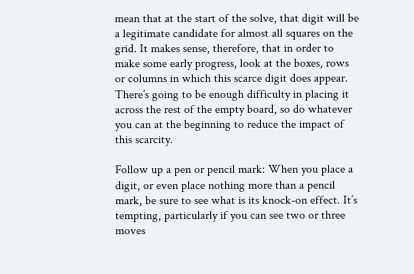mean that at the start of the solve, that digit will be a legitimate candidate for almost all squares on the grid. It makes sense, therefore, that in order to make some early progress, look at the boxes, rows or columns in which this scarce digit does appear. There’s going to be enough difficulty in placing it across the rest of the empty board, so do whatever you can at the beginning to reduce the impact of this scarcity.

Follow up a pen or pencil mark: When you place a digit, or even place nothing more than a pencil mark, be sure to see what is its knock-on effect. It’s tempting, particularly if you can see two or three moves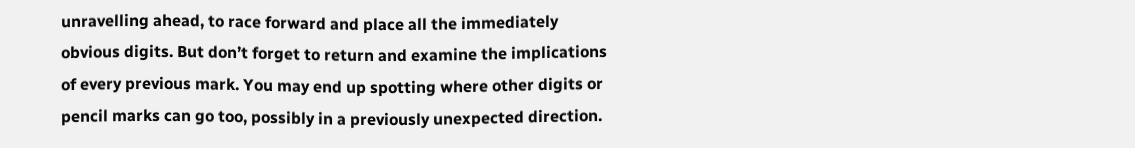unravelling ahead, to race forward and place all the immediately obvious digits. But don’t forget to return and examine the implications of every previous mark. You may end up spotting where other digits or pencil marks can go too, possibly in a previously unexpected direction.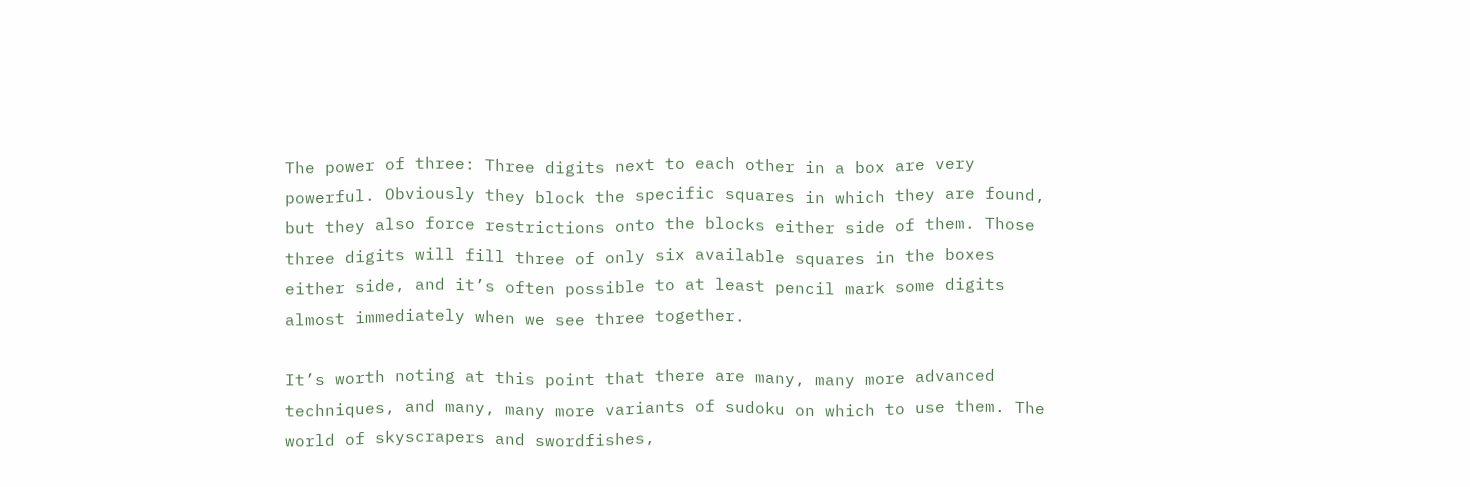The power of three: Three digits next to each other in a box are very powerful. Obviously they block the specific squares in which they are found, but they also force restrictions onto the blocks either side of them. Those three digits will fill three of only six available squares in the boxes either side, and it’s often possible to at least pencil mark some digits almost immediately when we see three together.

It’s worth noting at this point that there are many, many more advanced techniques, and many, many more variants of sudoku on which to use them. The world of skyscrapers and swordfishes,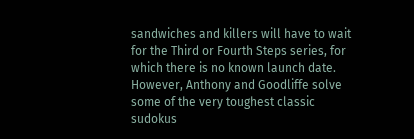sandwiches and killers will have to wait for the Third or Fourth Steps series, for which there is no known launch date. However, Anthony and Goodliffe solve some of the very toughest classic sudokus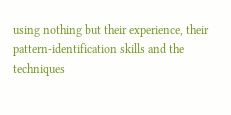using nothing but their experience, their pattern-identification skills and the techniques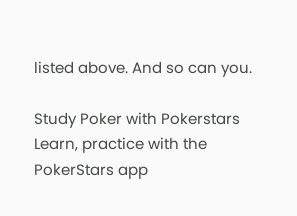listed above. And so can you.

Study Poker with Pokerstars Learn, practice with the PokerStars app